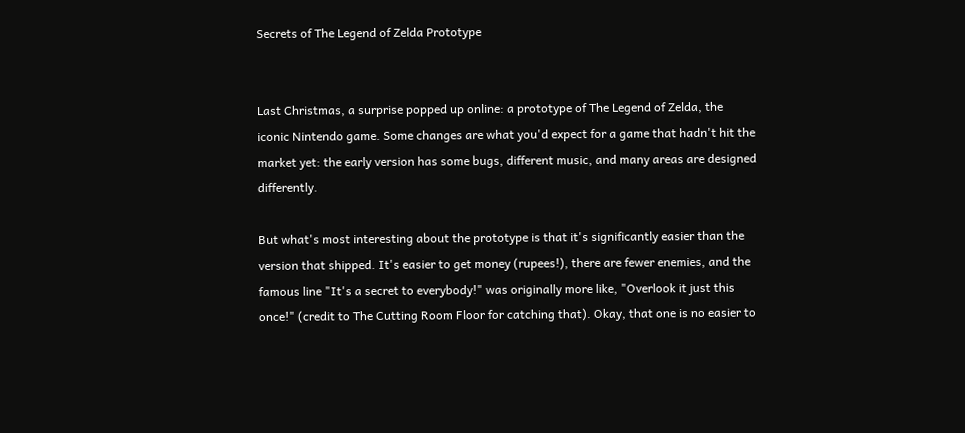Secrets of The Legend of Zelda Prototype


Last Christmas, a surprise popped up online: a prototype of The Legend of Zelda, the iconic Nintendo game. Some changes are what you'd expect for a game that hadn't hit the market yet: the early version has some bugs, different music, and many areas are designed differently.

But what's most interesting about the prototype is that it's significantly easier than the version that shipped. It's easier to get money (rupees!), there are fewer enemies, and the famous line "It's a secret to everybody!" was originally more like, "Overlook it just this once!" (credit to The Cutting Room Floor for catching that). Okay, that one is no easier to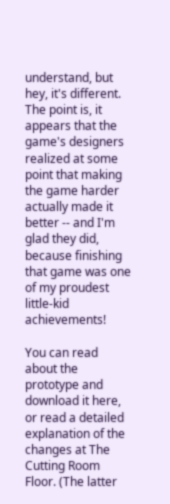understand, but hey, it's different. The point is, it appears that the game's designers realized at some point that making the game harder actually made it better -- and I'm glad they did, because finishing that game was one of my proudest little-kid achievements!

You can read about the prototype and download it here, or read a detailed explanation of the changes at The Cutting Room Floor. (The latter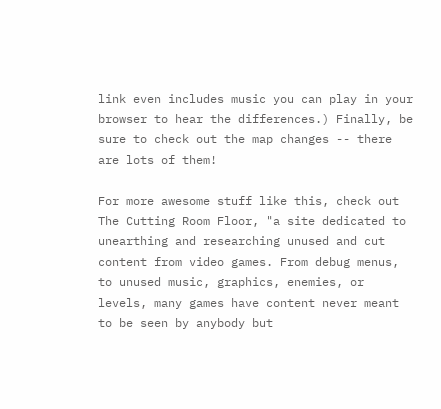link even includes music you can play in your browser to hear the differences.) Finally, be sure to check out the map changes -- there are lots of them!

For more awesome stuff like this, check out The Cutting Room Floor, "a site dedicated to unearthing and researching unused and cut content from video games. From debug menus, to unused music, graphics, enemies, or levels, many games have content never meant to be seen by anybody but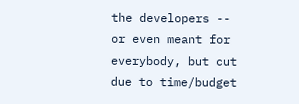the developers -- or even meant for everybody, but cut due to time/budget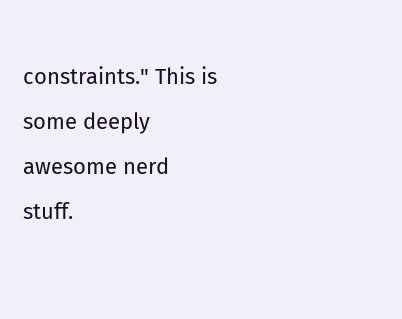constraints." This is some deeply awesome nerd stuff.